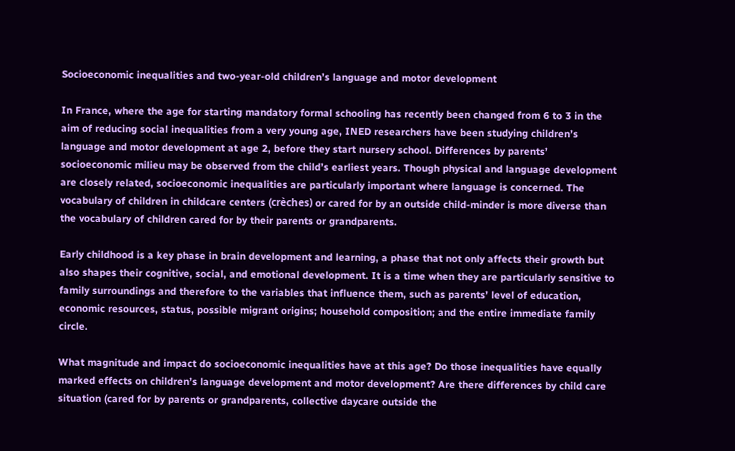Socioeconomic inequalities and two-year-old children’s language and motor development

In France, where the age for starting mandatory formal schooling has recently been changed from 6 to 3 in the aim of reducing social inequalities from a very young age, INED researchers have been studying children’s language and motor development at age 2, before they start nursery school. Differences by parents’ socioeconomic milieu may be observed from the child’s earliest years. Though physical and language development are closely related, socioeconomic inequalities are particularly important where language is concerned. The vocabulary of children in childcare centers (crèches) or cared for by an outside child-minder is more diverse than the vocabulary of children cared for by their parents or grandparents.

Early childhood is a key phase in brain development and learning, a phase that not only affects their growth but also shapes their cognitive, social, and emotional development. It is a time when they are particularly sensitive to family surroundings and therefore to the variables that influence them, such as parents’ level of education, economic resources, status, possible migrant origins; household composition; and the entire immediate family circle.

What magnitude and impact do socioeconomic inequalities have at this age? Do those inequalities have equally marked effects on children’s language development and motor development? Are there differences by child care situation (cared for by parents or grandparents, collective daycare outside the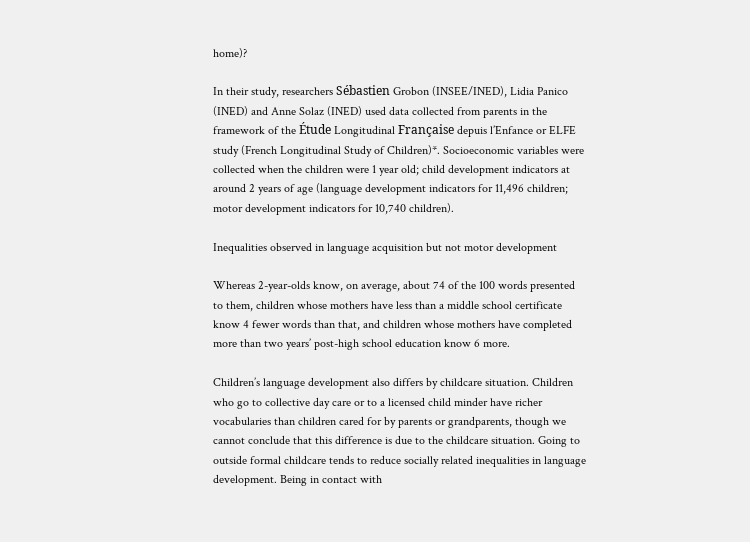home)?

In their study, researchers Sébastien Grobon (INSEE/INED), Lidia Panico (INED) and Anne Solaz (INED) used data collected from parents in the framework of the Étude Longitudinal Française depuis l’Enfance or ELFE study (French Longitudinal Study of Children)*. Socioeconomic variables were collected when the children were 1 year old; child development indicators at around 2 years of age (language development indicators for 11,496 children; motor development indicators for 10,740 children).

Inequalities observed in language acquisition but not motor development

Whereas 2-year-olds know, on average, about 74 of the 100 words presented to them, children whose mothers have less than a middle school certificate know 4 fewer words than that, and children whose mothers have completed more than two years’ post-high school education know 6 more.

Children’s language development also differs by childcare situation. Children who go to collective day care or to a licensed child minder have richer vocabularies than children cared for by parents or grandparents, though we cannot conclude that this difference is due to the childcare situation. Going to outside formal childcare tends to reduce socially related inequalities in language development. Being in contact with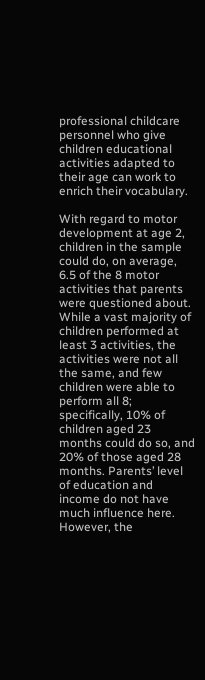professional childcare personnel who give children educational activities adapted to their age can work to enrich their vocabulary.

With regard to motor development at age 2, children in the sample could do, on average, 6.5 of the 8 motor activities that parents were questioned about. While a vast majority of children performed at least 3 activities, the activities were not all the same, and few children were able to perform all 8; specifically, 10% of children aged 23 months could do so, and 20% of those aged 28 months. Parents’ level of education and income do not have much influence here. However, the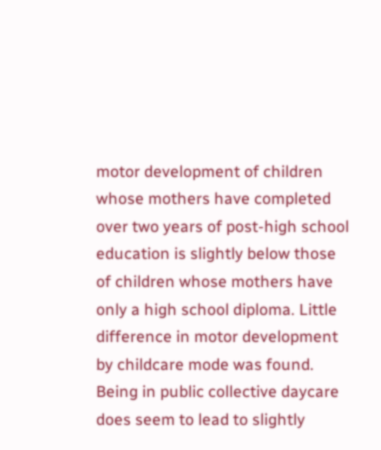motor development of children whose mothers have completed over two years of post-high school education is slightly below those of children whose mothers have only a high school diploma. Little difference in motor development by childcare mode was found. Being in public collective daycare does seem to lead to slightly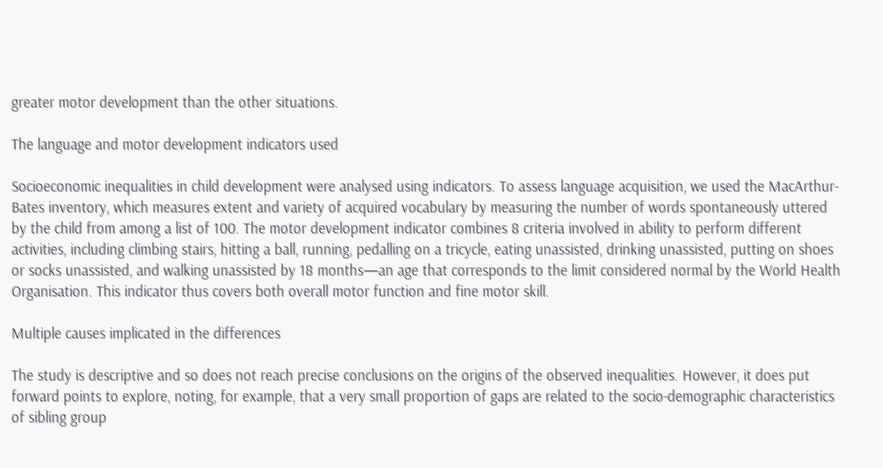greater motor development than the other situations.

The language and motor development indicators used

Socioeconomic inequalities in child development were analysed using indicators. To assess language acquisition, we used the MacArthur-Bates inventory, which measures extent and variety of acquired vocabulary by measuring the number of words spontaneously uttered by the child from among a list of 100. The motor development indicator combines 8 criteria involved in ability to perform different activities, including climbing stairs, hitting a ball, running, pedalling on a tricycle, eating unassisted, drinking unassisted, putting on shoes or socks unassisted, and walking unassisted by 18 months—an age that corresponds to the limit considered normal by the World Health Organisation. This indicator thus covers both overall motor function and fine motor skill.

Multiple causes implicated in the differences

The study is descriptive and so does not reach precise conclusions on the origins of the observed inequalities. However, it does put forward points to explore, noting, for example, that a very small proportion of gaps are related to the socio-demographic characteristics of sibling group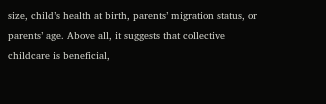size, child’s health at birth, parents’ migration status, or parents’ age. Above all, it suggests that collective childcare is beneficial,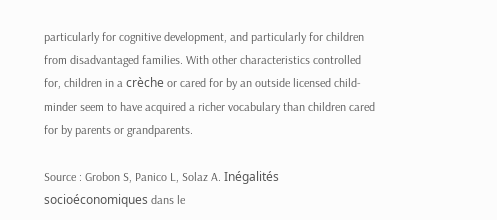particularly for cognitive development, and particularly for children from disadvantaged families. With other characteristics controlled for, children in a crèche or cared for by an outside licensed child-minder seem to have acquired a richer vocabulary than children cared for by parents or grandparents.

Source : Grobon S, Panico L, Solaz A. Inégalités socioéconomiques dans le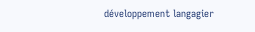développement langagier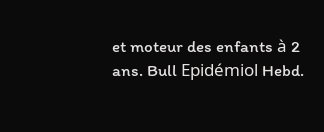et moteur des enfants à 2 ans. Bull Epidémiol Hebd.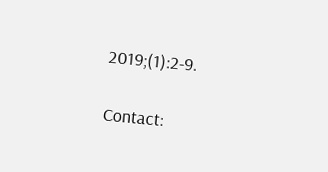2019;(1):2-9.

Contact: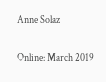Anne Solaz

Online: March 2019